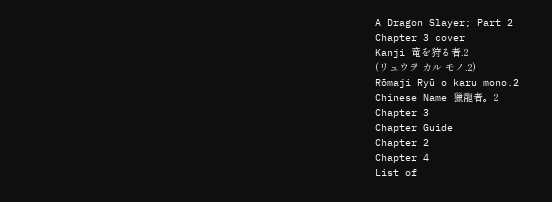A Dragon Slayer; Part 2
Chapter 3 cover
Kanji 竜を狩る者.2
(リュウヲ カル モノ.2)
Rōmaji Ryū o karu mono.2
Chinese Name 獵龍者。2
Chapter 3
Chapter Guide
Chapter 2
Chapter 4
List of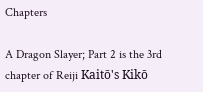Chapters

A Dragon Slayer; Part 2 is the 3rd chapter of Reiji Kaitō's Kikō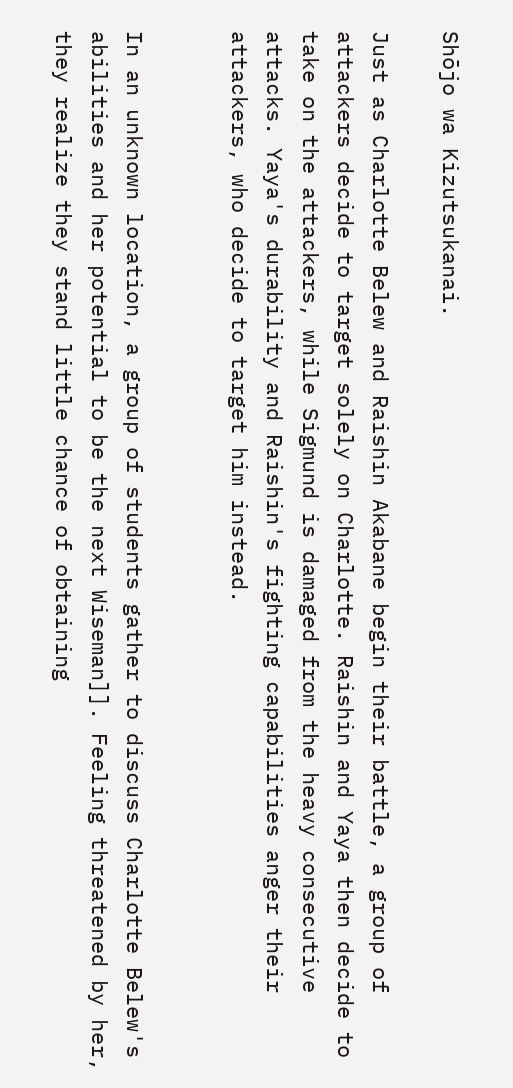Shōjo wa Kizutsukanai.

Just as Charlotte Belew and Raishin Akabane begin their battle, a group of attackers decide to target solely on Charlotte. Raishin and Yaya then decide to take on the attackers, while Sigmund is damaged from the heavy consecutive attacks. Yaya's durability and Raishin's fighting capabilities anger their attackers, who decide to target him instead.


In an unknown location, a group of students gather to discuss Charlotte Belew's abilities and her potential to be the next Wiseman]]. Feeling threatened by her, they realize they stand little chance of obtaining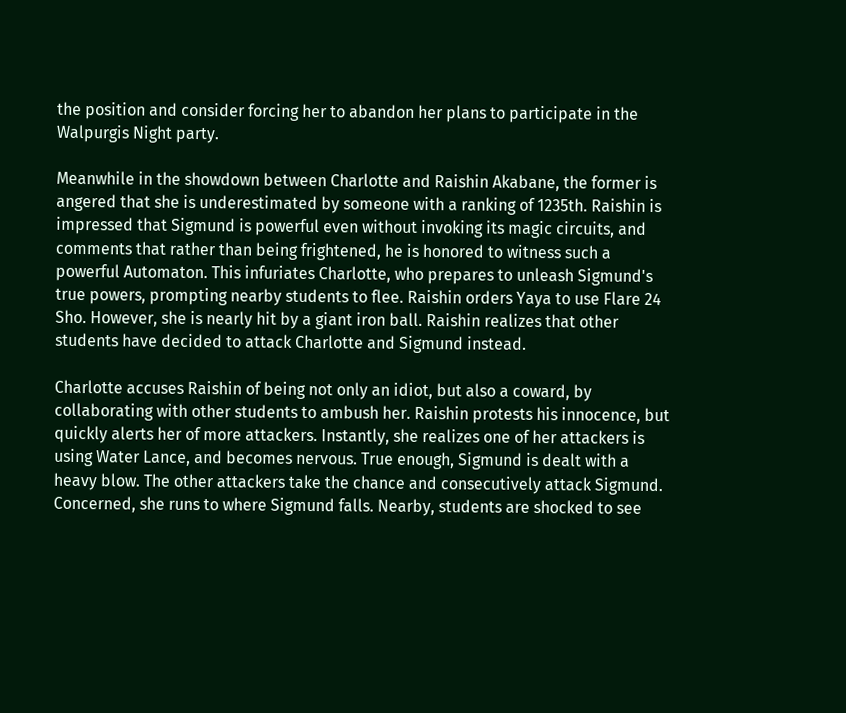the position and consider forcing her to abandon her plans to participate in the Walpurgis Night party.

Meanwhile in the showdown between Charlotte and Raishin Akabane, the former is angered that she is underestimated by someone with a ranking of 1235th. Raishin is impressed that Sigmund is powerful even without invoking its magic circuits, and comments that rather than being frightened, he is honored to witness such a powerful Automaton. This infuriates Charlotte, who prepares to unleash Sigmund's true powers, prompting nearby students to flee. Raishin orders Yaya to use Flare 24 Sho. However, she is nearly hit by a giant iron ball. Raishin realizes that other students have decided to attack Charlotte and Sigmund instead.

Charlotte accuses Raishin of being not only an idiot, but also a coward, by collaborating with other students to ambush her. Raishin protests his innocence, but quickly alerts her of more attackers. Instantly, she realizes one of her attackers is using Water Lance, and becomes nervous. True enough, Sigmund is dealt with a heavy blow. The other attackers take the chance and consecutively attack Sigmund. Concerned, she runs to where Sigmund falls. Nearby, students are shocked to see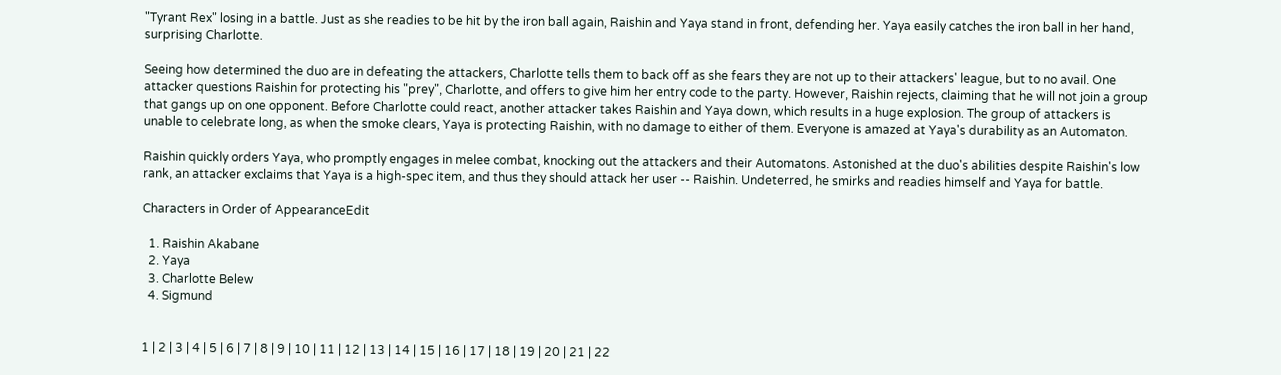"Tyrant Rex" losing in a battle. Just as she readies to be hit by the iron ball again, Raishin and Yaya stand in front, defending her. Yaya easily catches the iron ball in her hand, surprising Charlotte.

Seeing how determined the duo are in defeating the attackers, Charlotte tells them to back off as she fears they are not up to their attackers' league, but to no avail. One attacker questions Raishin for protecting his "prey", Charlotte, and offers to give him her entry code to the party. However, Raishin rejects, claiming that he will not join a group that gangs up on one opponent. Before Charlotte could react, another attacker takes Raishin and Yaya down, which results in a huge explosion. The group of attackers is unable to celebrate long, as when the smoke clears, Yaya is protecting Raishin, with no damage to either of them. Everyone is amazed at Yaya's durability as an Automaton.

Raishin quickly orders Yaya, who promptly engages in melee combat, knocking out the attackers and their Automatons. Astonished at the duo's abilities despite Raishin's low rank, an attacker exclaims that Yaya is a high-spec item, and thus they should attack her user -- Raishin. Undeterred, he smirks and readies himself and Yaya for battle.

Characters in Order of AppearanceEdit

  1. Raishin Akabane
  2. Yaya
  3. Charlotte Belew
  4. Sigmund


1 | 2 | 3 | 4 | 5 | 6 | 7 | 8 | 9 | 10 | 11 | 12 | 13 | 14 | 15 | 16 | 17 | 18 | 19 | 20 | 21 | 22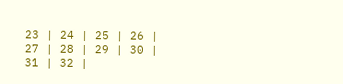23 | 24 | 25 | 26 | 27 | 28 | 29 | 30 | 31 | 32 |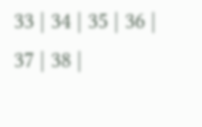33 | 34 | 35 | 36 | 37 | 38 |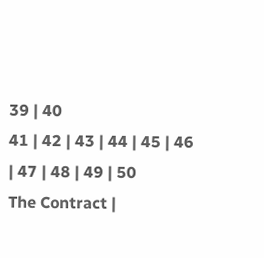39 | 40
41 | 42 | 43 | 44 | 45 | 46 | 47 | 48 | 49 | 50
The Contract |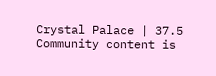Crystal Palace | 37.5
Community content is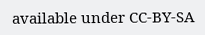available under CC-BY-SA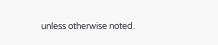unless otherwise noted.